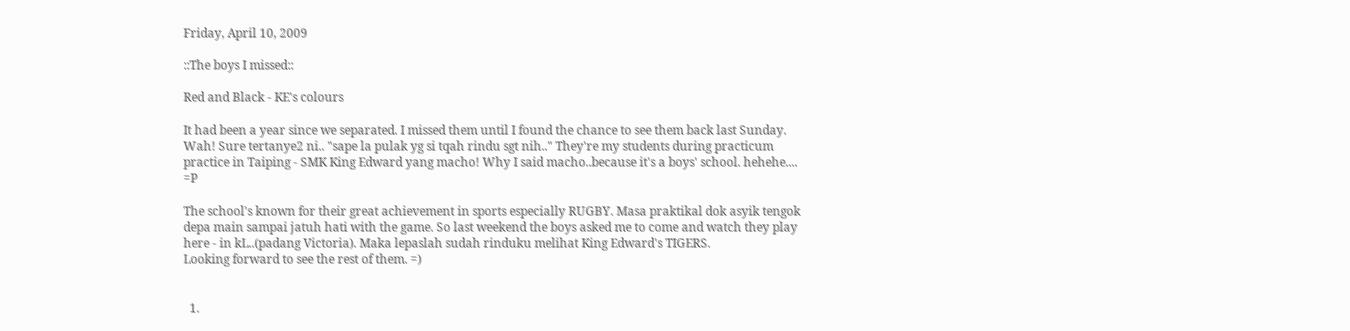Friday, April 10, 2009

::The boys I missed::

Red and Black - KE's colours

It had been a year since we separated. I missed them until I found the chance to see them back last Sunday. Wah! Sure tertanye2 ni.. "sape la pulak yg si tqah rindu sgt nih.." They're my students during practicum practice in Taiping - SMK King Edward yang macho! Why I said macho..because it's a boys' school. hehehe.... =P

The school's known for their great achievement in sports especially RUGBY. Masa praktikal dok asyik tengok depa main sampai jatuh hati with the game. So last weekend the boys asked me to come and watch they play here - in kL..(padang Victoria). Maka lepaslah sudah rinduku melihat King Edward's TIGERS.
Looking forward to see the rest of them. =)


  1.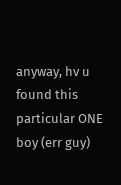anyway, hv u found this particular ONE boy (err guy)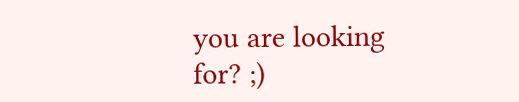you are looking for? ;)